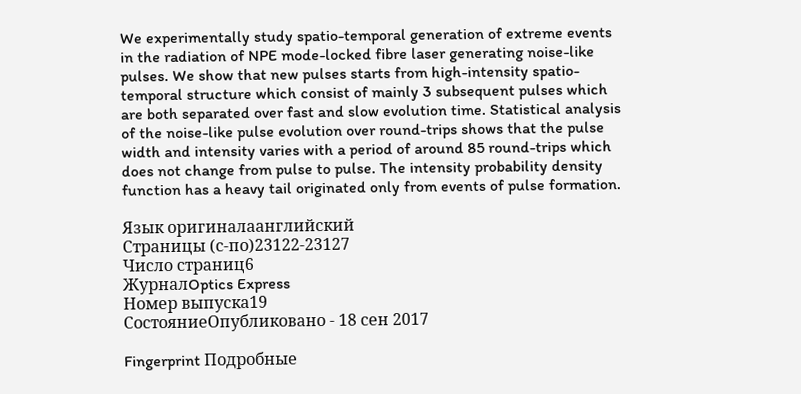We experimentally study spatio-temporal generation of extreme events in the radiation of NPE mode-locked fibre laser generating noise-like pulses. We show that new pulses starts from high-intensity spatio-temporal structure which consist of mainly 3 subsequent pulses which are both separated over fast and slow evolution time. Statistical analysis of the noise-like pulse evolution over round-trips shows that the pulse width and intensity varies with a period of around 85 round-trips which does not change from pulse to pulse. The intensity probability density function has a heavy tail originated only from events of pulse formation.

Язык оригиналаанглийский
Страницы (с-по)23122-23127
Число страниц6
ЖурналOptics Express
Номер выпуска19
СостояниеОпубликовано - 18 сен 2017

Fingerprint Подробные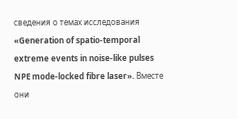сведения о темах исследования «Generation of spatio-temporal extreme events in noise-like pulses NPE mode-locked fibre laser». Вместе они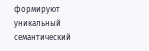формируют уникальный семантический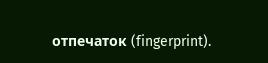отпечаток (fingerprint).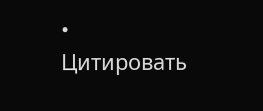• Цитировать